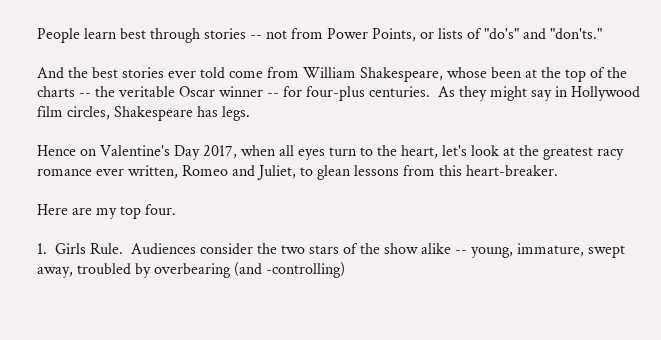People learn best through stories -- not from Power Points, or lists of "do's" and "don'ts."

And the best stories ever told come from William Shakespeare, whose been at the top of the charts -- the veritable Oscar winner -- for four-plus centuries.  As they might say in Hollywood film circles, Shakespeare has legs.

Hence on Valentine's Day 2017, when all eyes turn to the heart, let's look at the greatest racy romance ever written, Romeo and Juliet, to glean lessons from this heart-breaker.

Here are my top four.

1.  Girls Rule.  Audiences consider the two stars of the show alike -- young, immature, swept away, troubled by overbearing (and -controlling)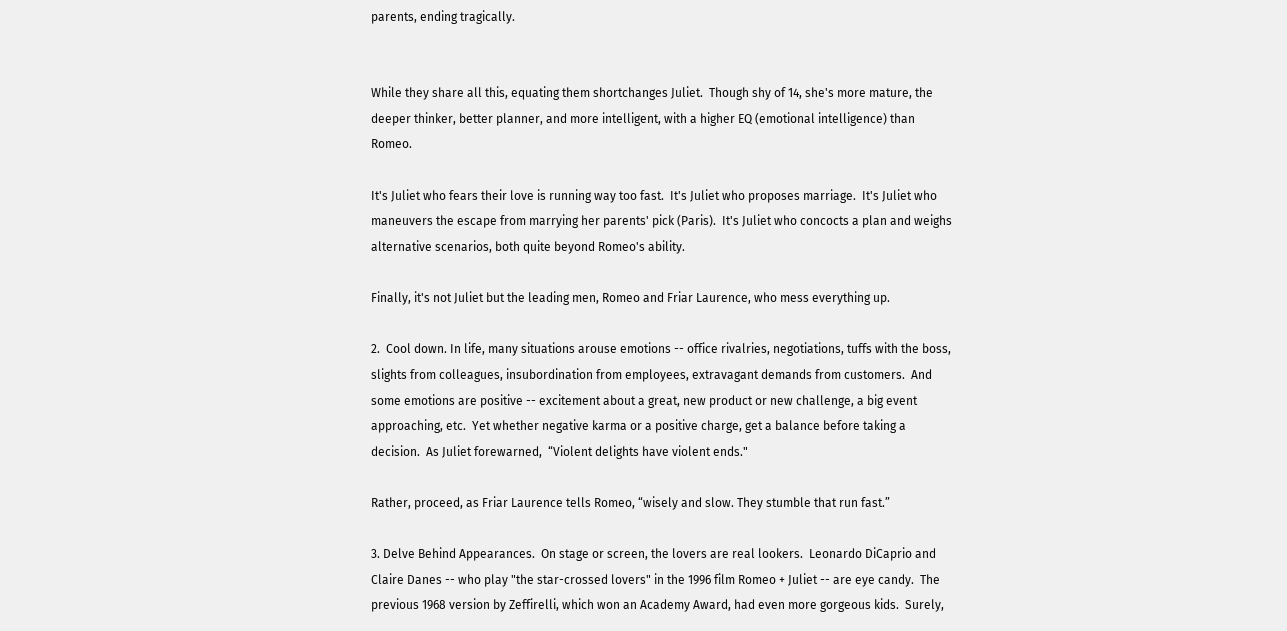parents, ending tragically.


While they share all this, equating them shortchanges Juliet.  Though shy of 14, she's more mature, the deeper thinker, better planner, and more intelligent, with a higher EQ (emotional intelligence) than Romeo.

It's Juliet who fears their love is running way too fast.  It's Juliet who proposes marriage.  It's Juliet who maneuvers the escape from marrying her parents' pick (Paris).  It's Juliet who concocts a plan and weighs alternative scenarios, both quite beyond Romeo's ability.

Finally, it's not Juliet but the leading men, Romeo and Friar Laurence, who mess everything up.

2.  Cool down. In life, many situations arouse emotions -- office rivalries, negotiations, tuffs with the boss, slights from colleagues, insubordination from employees, extravagant demands from customers.  And some emotions are positive -- excitement about a great, new product or new challenge, a big event approaching, etc.  Yet whether negative karma or a positive charge, get a balance before taking a decision.  As Juliet forewarned,  “Violent delights have violent ends."

Rather, proceed, as Friar Laurence tells Romeo, “wisely and slow. They stumble that run fast.”

3. Delve Behind Appearances.  On stage or screen, the lovers are real lookers.  Leonardo DiCaprio and Claire Danes -- who play "the star-crossed lovers" in the 1996 film Romeo + Juliet -- are eye candy.  The previous 1968 version by Zeffirelli, which won an Academy Award, had even more gorgeous kids.  Surely,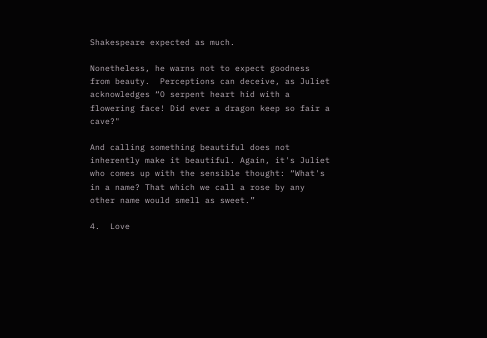Shakespeare expected as much.

Nonetheless, he warns not to expect goodness from beauty.  Perceptions can deceive, as Juliet acknowledges “O serpent heart hid with a flowering face! Did ever a dragon keep so fair a cave?"

And calling something beautiful does not inherently make it beautiful. Again, it's Juliet who comes up with the sensible thought: “What's in a name? That which we call a rose by any other name would smell as sweet.”

4.  Love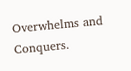Overwhelms and Conquers.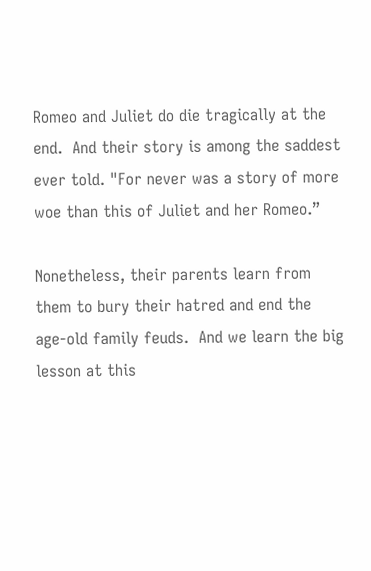Romeo and Juliet do die tragically at the end.  And their story is among the saddest ever told. "For never was a story of more woe than this of Juliet and her Romeo.”

Nonetheless, their parents learn from them to bury their hatred and end the age-old family feuds.  And we learn the big lesson at this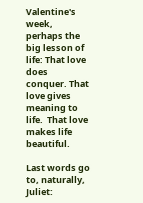Valentine's week, perhaps the big lesson of life: That love does conquer. That love gives meaning to life.  That love makes life beautiful.

Last words go to, naturally, Juliet: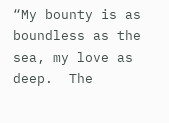“My bounty is as boundless as the sea, my love as deep.  The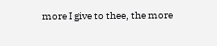more I give to thee, the more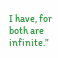I have, for both are infinite.”